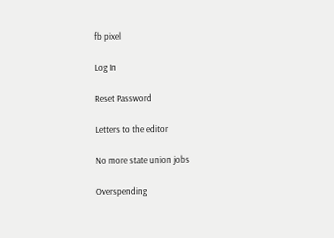fb pixel

Log In

Reset Password

Letters to the editor

No more state union jobs

Overspending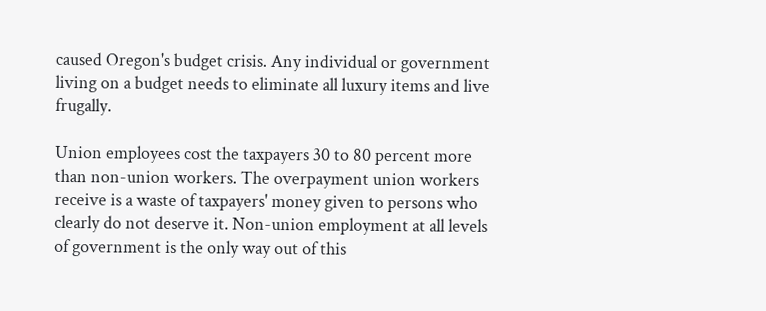caused Oregon's budget crisis. Any individual or government living on a budget needs to eliminate all luxury items and live frugally.

Union employees cost the taxpayers 30 to 80 percent more than non-union workers. The overpayment union workers receive is a waste of taxpayers' money given to persons who clearly do not deserve it. Non-union employment at all levels of government is the only way out of this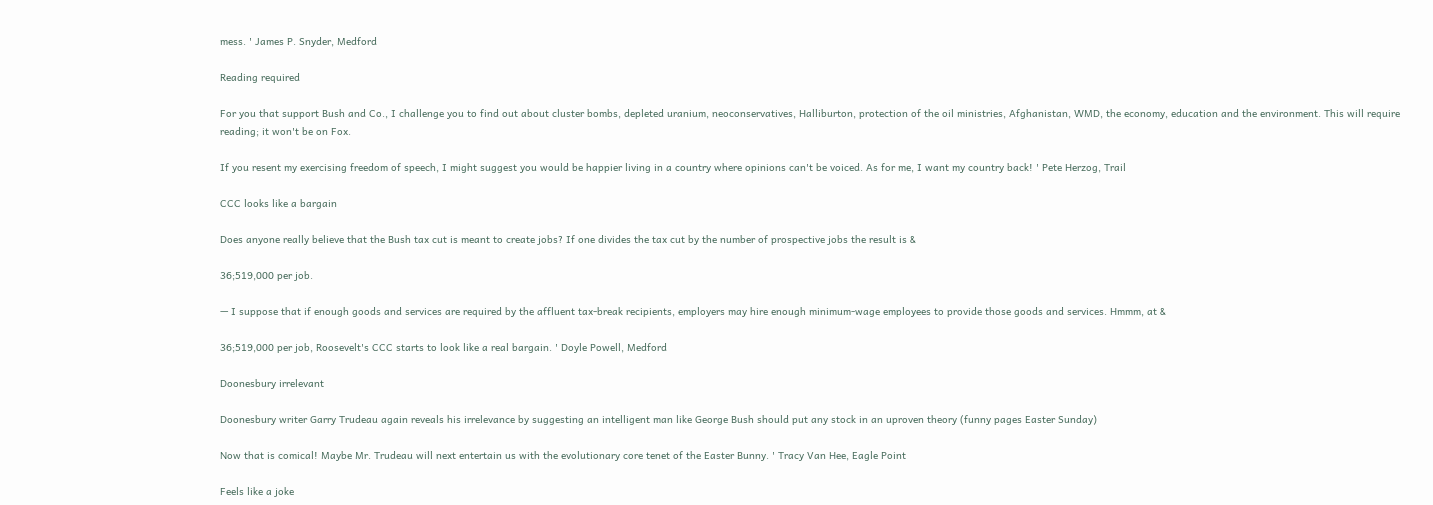mess. ' James P. Snyder, Medford

Reading required

For you that support Bush and Co., I challenge you to find out about cluster bombs, depleted uranium, neoconservatives, Halliburton, protection of the oil ministries, Afghanistan, WMD, the economy, education and the environment. This will require reading; it won't be on Fox.

If you resent my exercising freedom of speech, I might suggest you would be happier living in a country where opinions can't be voiced. As for me, I want my country back! ' Pete Herzog, Trail

CCC looks like a bargain

Does anyone really believe that the Bush tax cut is meant to create jobs? If one divides the tax cut by the number of prospective jobs the result is &

36;519,000 per job.

— I suppose that if enough goods and services are required by the affluent tax-break recipients, employers may hire enough minimum-wage employees to provide those goods and services. Hmmm, at &

36;519,000 per job, Roosevelt's CCC starts to look like a real bargain. ' Doyle Powell, Medford

Doonesbury irrelevant

Doonesbury writer Garry Trudeau again reveals his irrelevance by suggesting an intelligent man like George Bush should put any stock in an uproven theory (funny pages Easter Sunday)

Now that is comical! Maybe Mr. Trudeau will next entertain us with the evolutionary core tenet of the Easter Bunny. ' Tracy Van Hee, Eagle Point

Feels like a joke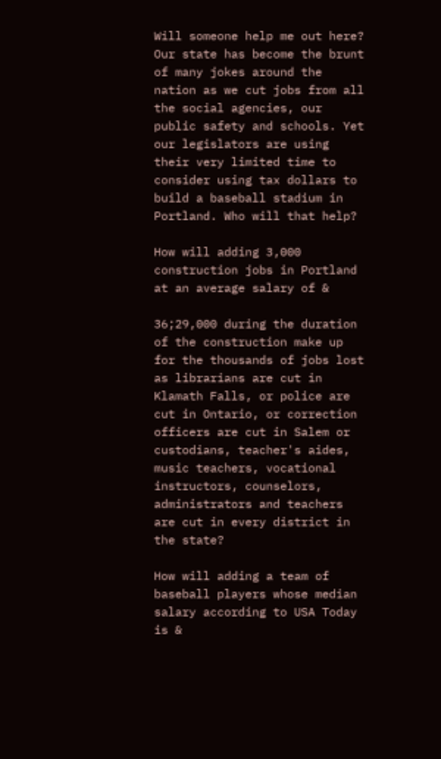Will someone help me out here? Our state has become the brunt of many jokes around the nation as we cut jobs from all the social agencies, our public safety and schools. Yet our legislators are using their very limited time to consider using tax dollars to build a baseball stadium in Portland. Who will that help?

How will adding 3,000 construction jobs in Portland at an average salary of &

36;29,000 during the duration of the construction make up for the thousands of jobs lost as librarians are cut in Klamath Falls, or police are cut in Ontario, or correction officers are cut in Salem or custodians, teacher's aides, music teachers, vocational instructors, counselors, administrators and teachers are cut in every district in the state?

How will adding a team of baseball players whose median salary according to USA Today is &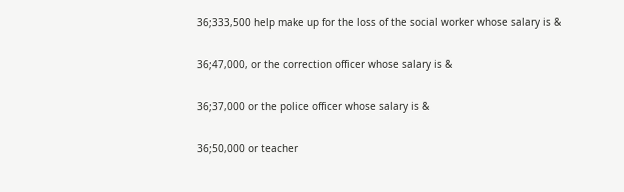36;333,500 help make up for the loss of the social worker whose salary is &

36;47,000, or the correction officer whose salary is &

36;37,000 or the police officer whose salary is &

36;50,000 or teacher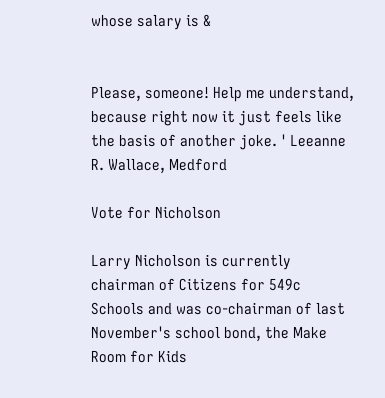whose salary is &


Please, someone! Help me understand, because right now it just feels like the basis of another joke. ' Leeanne R. Wallace, Medford

Vote for Nicholson

Larry Nicholson is currently chairman of Citizens for 549c Schools and was co-chairman of last November's school bond, the Make Room for Kids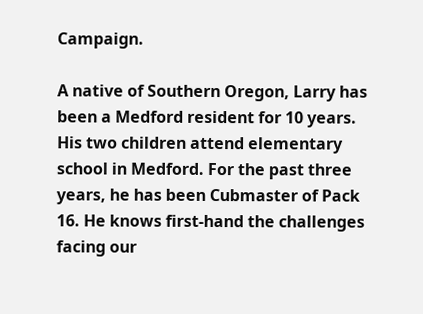Campaign.

A native of Southern Oregon, Larry has been a Medford resident for 10 years. His two children attend elementary school in Medford. For the past three years, he has been Cubmaster of Pack 16. He knows first-hand the challenges facing our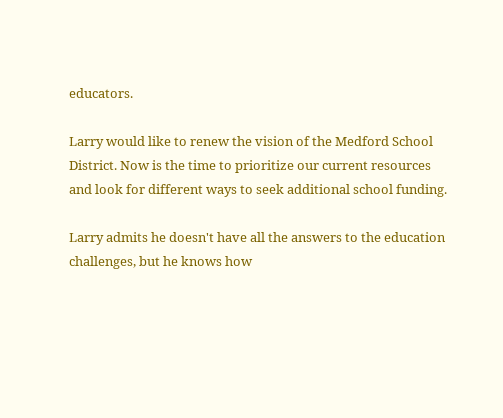educators.

Larry would like to renew the vision of the Medford School District. Now is the time to prioritize our current resources and look for different ways to seek additional school funding.

Larry admits he doesn't have all the answers to the education challenges, but he knows how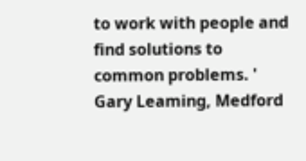to work with people and find solutions to common problems. ' Gary Leaming, Medford